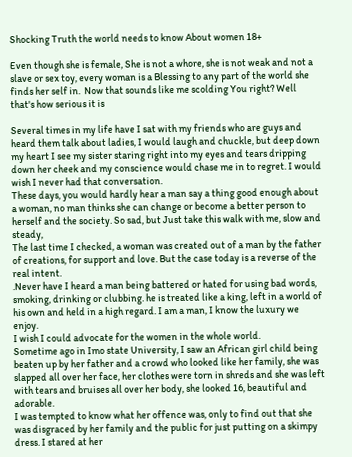Shocking Truth the world needs to know About women 18+

Even though she is female, She is not a whore, she is not weak and not a slave or sex toy, every woman is a Blessing to any part of the world she finds her self in.  Now that sounds like me scolding You right? Well that's how serious it is

Several times in my life have I sat with my friends who are guys and heard them talk about ladies, I would laugh and chuckle, but deep down my heart I see my sister staring right into my eyes and tears dripping down her cheek and my conscience would chase me in to regret. I would wish I never had that conversation.
These days, you would hardly hear a man say a thing good enough about a woman, no man thinks she can change or become a better person to herself and the society. So sad, but Just take this walk with me, slow and steady,
The last time I checked, a woman was created out of a man by the father of creations, for support and love. But the case today is a reverse of the real intent.
.Never have I heard a man being battered or hated for using bad words, smoking, drinking or clubbing. he is treated like a king, left in a world of his own and held in a high regard. I am a man, I know the luxury we enjoy.
I wish I could advocate for the women in the whole world.
Sometime ago in Imo state University, I saw an African girl child being beaten up by her father and a crowd who looked like her family, she was slapped all over her face, her clothes were torn in shreds and she was left with tears and bruises all over her body, she looked 16, beautiful and adorable.
I was tempted to know what her offence was, only to find out that she was disgraced by her family and the public for just putting on a skimpy dress. I stared at her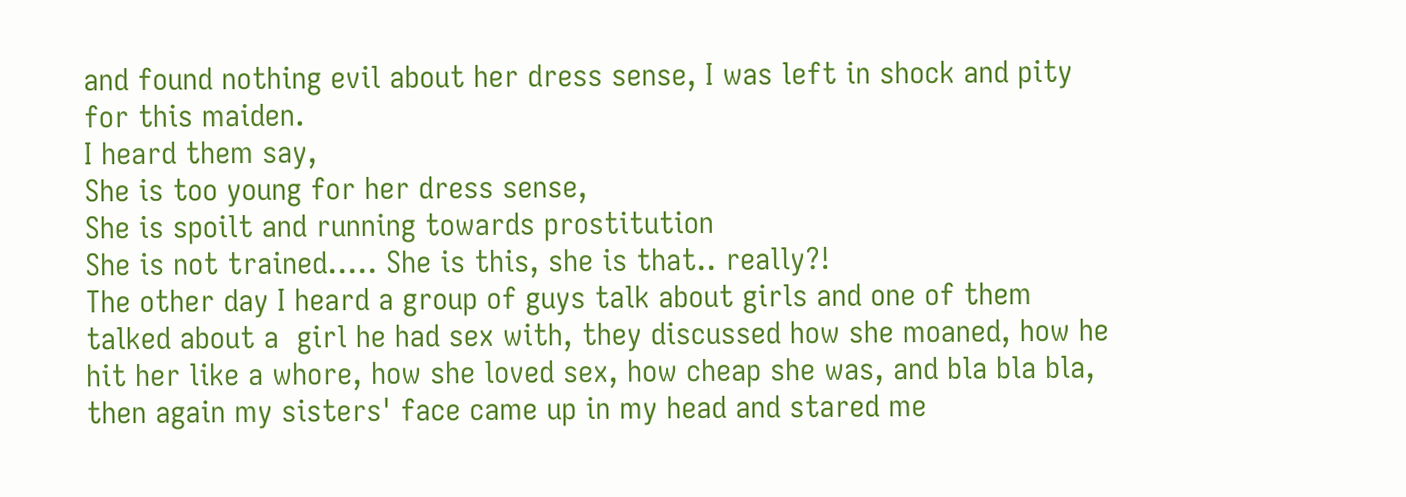and found nothing evil about her dress sense, I was left in shock and pity for this maiden.
I heard them say,
She is too young for her dress sense,
She is spoilt and running towards prostitution
She is not trained..... She is this, she is that.. really?!
The other day I heard a group of guys talk about girls and one of them talked about a  girl he had sex with, they discussed how she moaned, how he hit her like a whore, how she loved sex, how cheap she was, and bla bla bla, then again my sisters' face came up in my head and stared me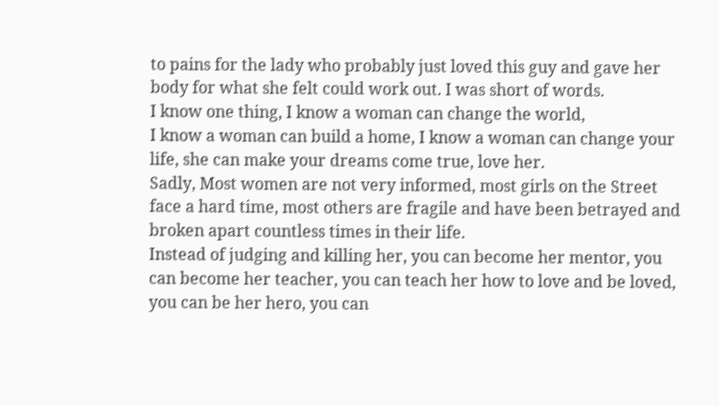to pains for the lady who probably just loved this guy and gave her body for what she felt could work out. I was short of words.
I know one thing, I know a woman can change the world,
I know a woman can build a home, I know a woman can change your life, she can make your dreams come true, love her.
Sadly, Most women are not very informed, most girls on the Street face a hard time, most others are fragile and have been betrayed and broken apart countless times in their life.
Instead of judging and killing her, you can become her mentor, you can become her teacher, you can teach her how to love and be loved, you can be her hero, you can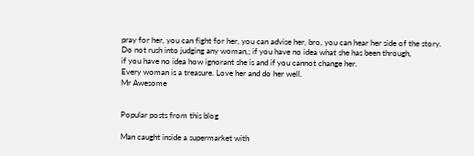pray for her, you can fight for her, you can advise her, bro, you can hear her side of the story.
Do not rush into judging any woman,; if you have no idea what she has been through,
if you have no idea how ignorant she is and if you cannot change her.
Every woman is a treasure. Love her and do her well.
Mr Awesome


Popular posts from this blog

Man caught inside a supermarket with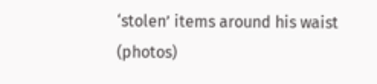‘stolen’ items around his waist (photos)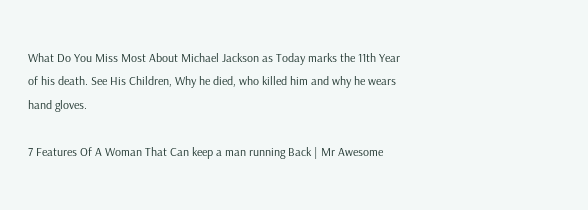What Do You Miss Most About Michael Jackson as Today marks the 11th Year of his death. See His Children, Why he died, who killed him and why he wears hand gloves.

7 Features Of A Woman That Can keep a man running Back | Mr Awesome